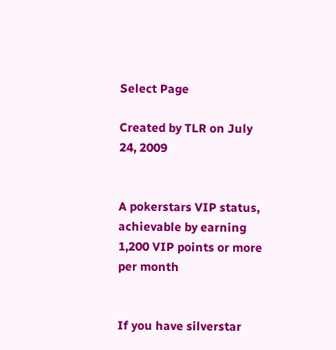Select Page

Created by TLR on July 24, 2009


A pokerstars VIP status, achievable by earning 1,200 VIP points or more per month


If you have silverstar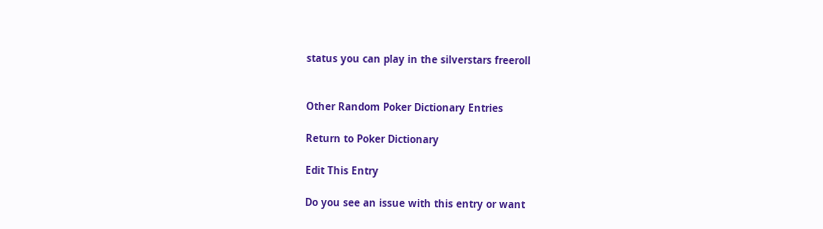status you can play in the silverstars freeroll


Other Random Poker Dictionary Entries

Return to Poker Dictionary

Edit This Entry

Do you see an issue with this entry or want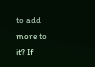to add more to it? If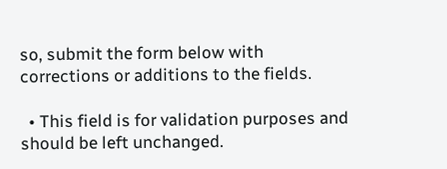so, submit the form below with corrections or additions to the fields.

  • This field is for validation purposes and should be left unchanged.